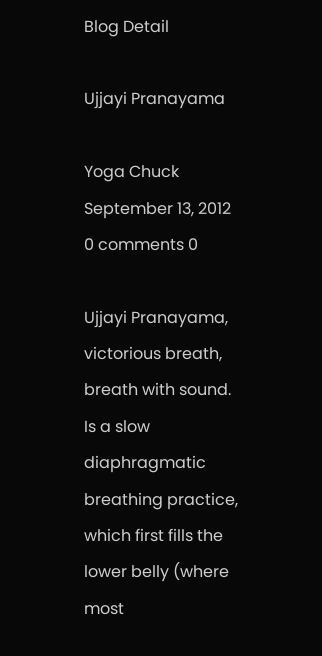Blog Detail

Ujjayi Pranayama

Yoga Chuck September 13, 2012 0 comments 0

Ujjayi Pranayama, victorious breath, breath with sound. Is a slow diaphragmatic breathing practice, which first fills the lower belly (where most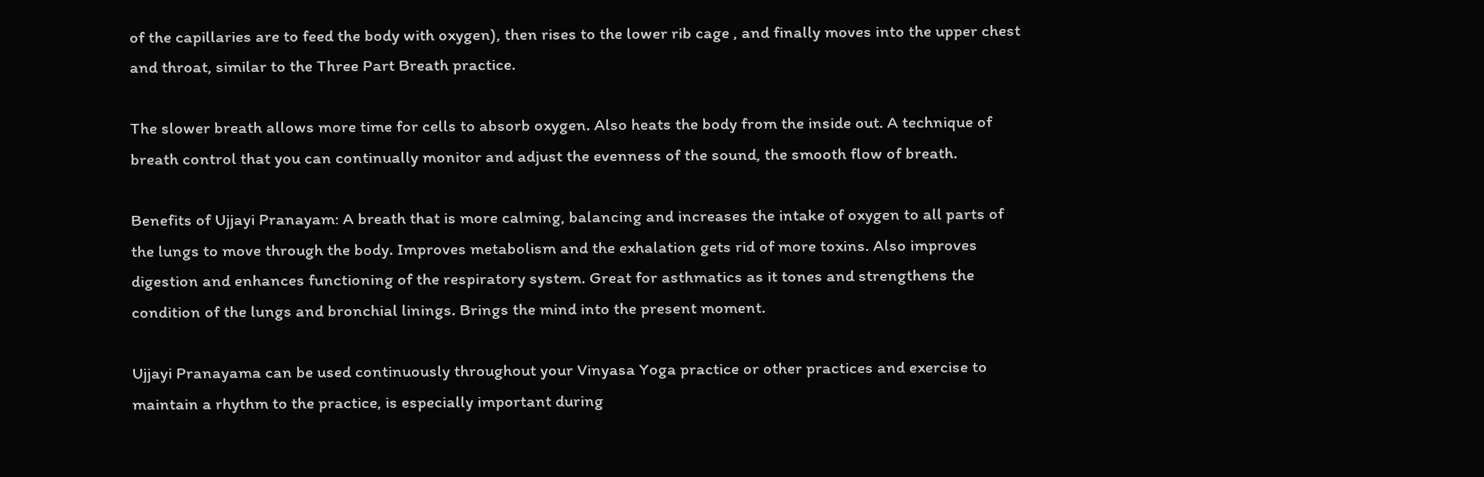of the capillaries are to feed the body with oxygen), then rises to the lower rib cage , and finally moves into the upper chest and throat, similar to the Three Part Breath practice.

The slower breath allows more time for cells to absorb oxygen. Also heats the body from the inside out. A technique of breath control that you can continually monitor and adjust the evenness of the sound, the smooth flow of breath.

Benefits of Ujjayi Pranayam: A breath that is more calming, balancing and increases the intake of oxygen to all parts of the lungs to move through the body. Improves metabolism and the exhalation gets rid of more toxins. Also improves digestion and enhances functioning of the respiratory system. Great for asthmatics as it tones and strengthens the condition of the lungs and bronchial linings. Brings the mind into the present moment.

Ujjayi Pranayama can be used continuously throughout your Vinyasa Yoga practice or other practices and exercise to maintain a rhythm to the practice, is especially important during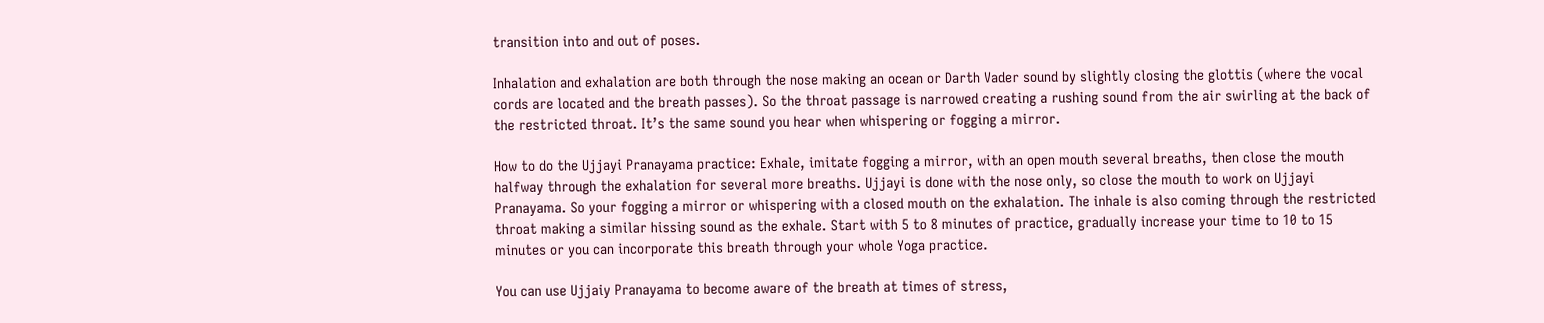transition into and out of poses.

Inhalation and exhalation are both through the nose making an ocean or Darth Vader sound by slightly closing the glottis (where the vocal cords are located and the breath passes). So the throat passage is narrowed creating a rushing sound from the air swirling at the back of the restricted throat. It’s the same sound you hear when whispering or fogging a mirror.

How to do the Ujjayi Pranayama practice: Exhale, imitate fogging a mirror, with an open mouth several breaths, then close the mouth halfway through the exhalation for several more breaths. Ujjayi is done with the nose only, so close the mouth to work on Ujjayi Pranayama. So your fogging a mirror or whispering with a closed mouth on the exhalation. The inhale is also coming through the restricted throat making a similar hissing sound as the exhale. Start with 5 to 8 minutes of practice, gradually increase your time to 10 to 15 minutes or you can incorporate this breath through your whole Yoga practice.

You can use Ujjaiy Pranayama to become aware of the breath at times of stress,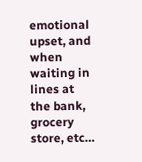emotional upset, and when waiting in lines at the bank, grocery store, etc…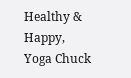Healthy & Happy,
Yoga Chuck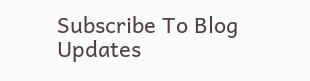Subscribe To Blog Updates